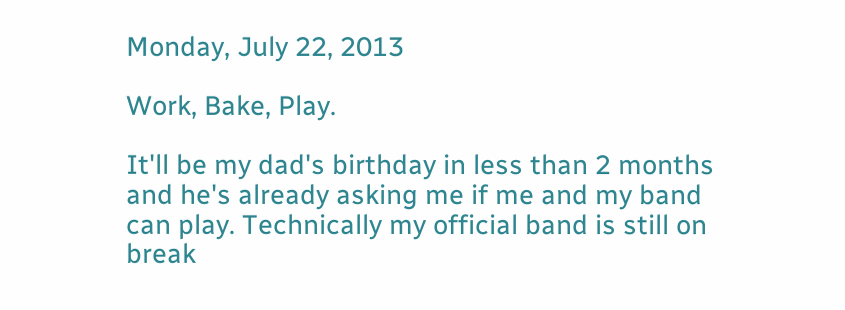Monday, July 22, 2013

Work, Bake, Play.

It'll be my dad's birthday in less than 2 months and he's already asking me if me and my band can play. Technically my official band is still on break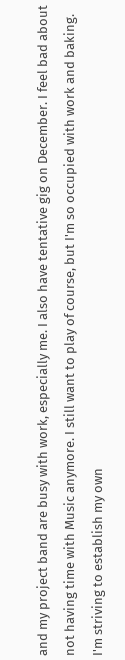and my project band are busy with work, especially me. I also have tentative gig on December. I feel bad about not having time with Music anymore. I still want to play of course, but I'm so occupied with work and baking. I'm striving to establish my own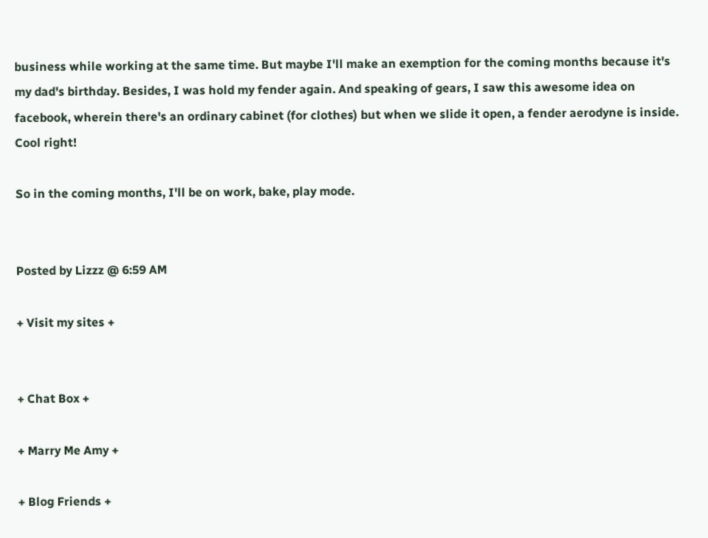business while working at the same time. But maybe I'll make an exemption for the coming months because it's my dad's birthday. Besides, I was hold my fender again. And speaking of gears, I saw this awesome idea on facebook, wherein there's an ordinary cabinet (for clothes) but when we slide it open, a fender aerodyne is inside. Cool right!

So in the coming months, I'll be on work, bake, play mode.


Posted by Lizzz @ 6:59 AM

+ Visit my sites +


+ Chat Box +

+ Marry Me Amy +

+ Blog Friends +